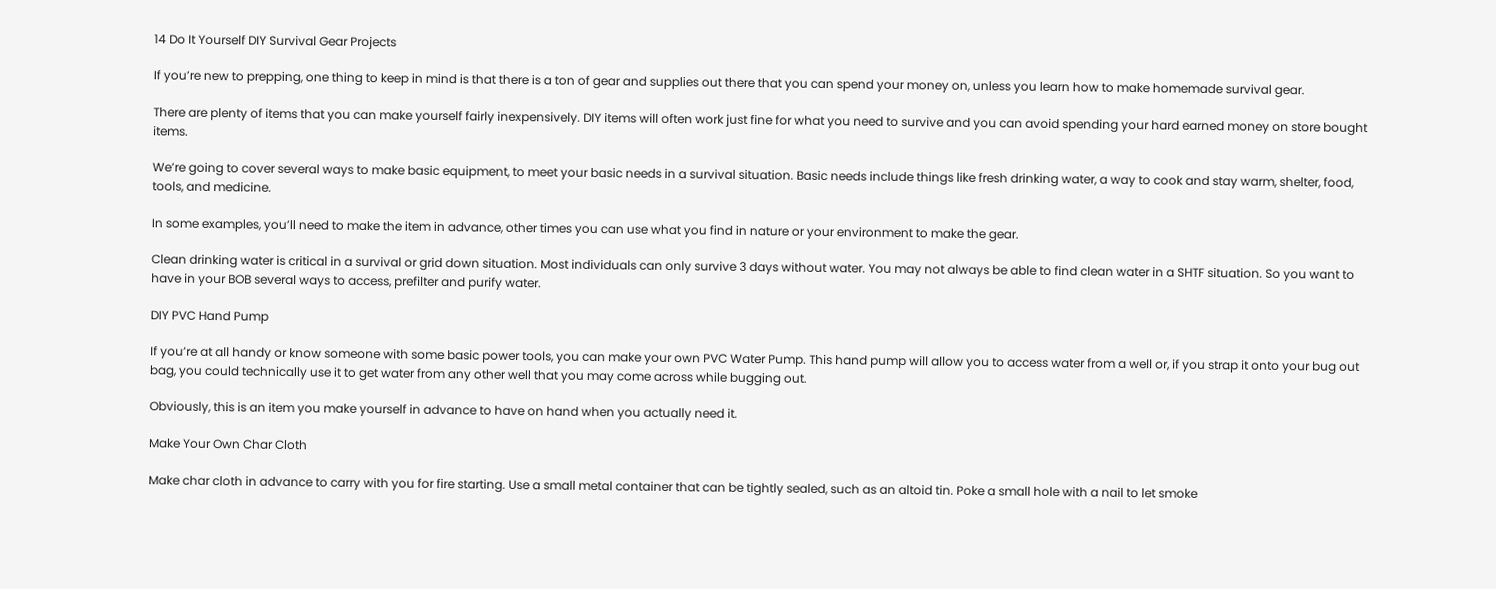14 Do It Yourself DIY Survival Gear Projects

If you’re new to prepping, one thing to keep in mind is that there is a ton of gear and supplies out there that you can spend your money on, unless you learn how to make homemade survival gear.

There are plenty of items that you can make yourself fairly inexpensively. DIY items will often work just fine for what you need to survive and you can avoid spending your hard earned money on store bought items.

We’re going to cover several ways to make basic equipment, to meet your basic needs in a survival situation. Basic needs include things like fresh drinking water, a way to cook and stay warm, shelter, food, tools, and medicine.

In some examples, you’ll need to make the item in advance, other times you can use what you find in nature or your environment to make the gear.

Clean drinking water is critical in a survival or grid down situation. Most individuals can only survive 3 days without water. You may not always be able to find clean water in a SHTF situation. So you want to have in your BOB several ways to access, prefilter and purify water.

DIY PVC Hand Pump

If you’re at all handy or know someone with some basic power tools, you can make your own PVC Water Pump. This hand pump will allow you to access water from a well or, if you strap it onto your bug out bag, you could technically use it to get water from any other well that you may come across while bugging out.

Obviously, this is an item you make yourself in advance to have on hand when you actually need it.

Make Your Own Char Cloth

Make char cloth in advance to carry with you for fire starting. Use a small metal container that can be tightly sealed, such as an altoid tin. Poke a small hole with a nail to let smoke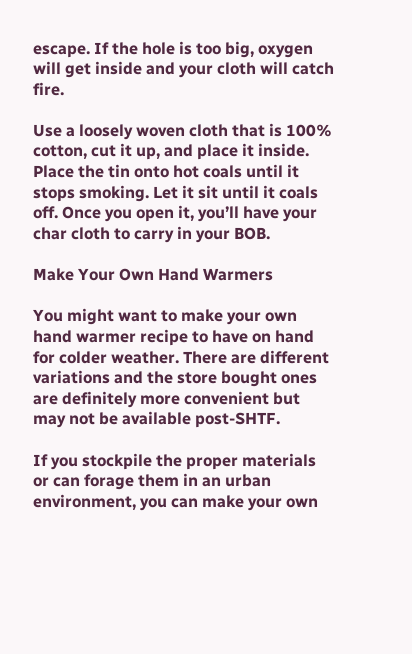escape. If the hole is too big, oxygen will get inside and your cloth will catch fire.

Use a loosely woven cloth that is 100% cotton, cut it up, and place it inside. Place the tin onto hot coals until it stops smoking. Let it sit until it coals off. Once you open it, you’ll have your char cloth to carry in your BOB.

Make Your Own Hand Warmers

You might want to make your own hand warmer recipe to have on hand for colder weather. There are different variations and the store bought ones are definitely more convenient but may not be available post-SHTF.

If you stockpile the proper materials or can forage them in an urban environment, you can make your own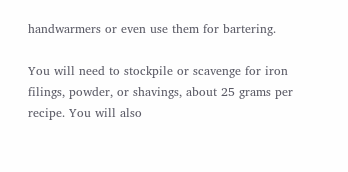handwarmers or even use them for bartering.

You will need to stockpile or scavenge for iron filings, powder, or shavings, about 25 grams per recipe. You will also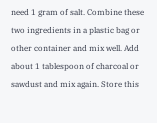need 1 gram of salt. Combine these two ingredients in a plastic bag or other container and mix well. Add about 1 tablespoon of charcoal or sawdust and mix again. Store this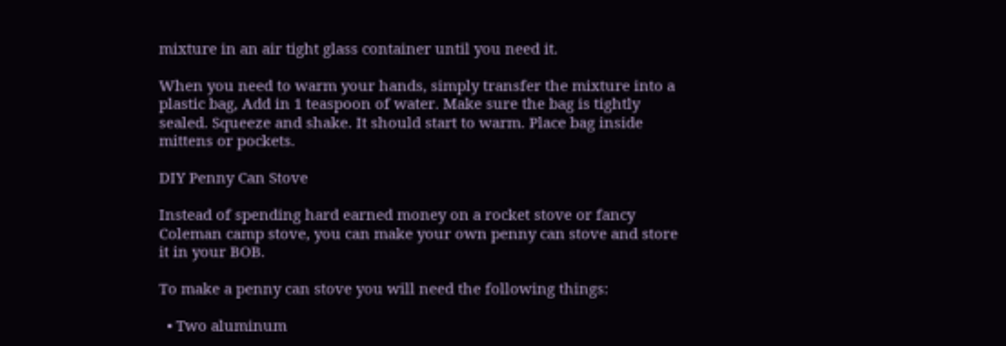mixture in an air tight glass container until you need it.

When you need to warm your hands, simply transfer the mixture into a plastic bag, Add in 1 teaspoon of water. Make sure the bag is tightly sealed. Squeeze and shake. It should start to warm. Place bag inside mittens or pockets.

DIY Penny Can Stove

Instead of spending hard earned money on a rocket stove or fancy Coleman camp stove, you can make your own penny can stove and store it in your BOB.

To make a penny can stove you will need the following things:

  • Two aluminum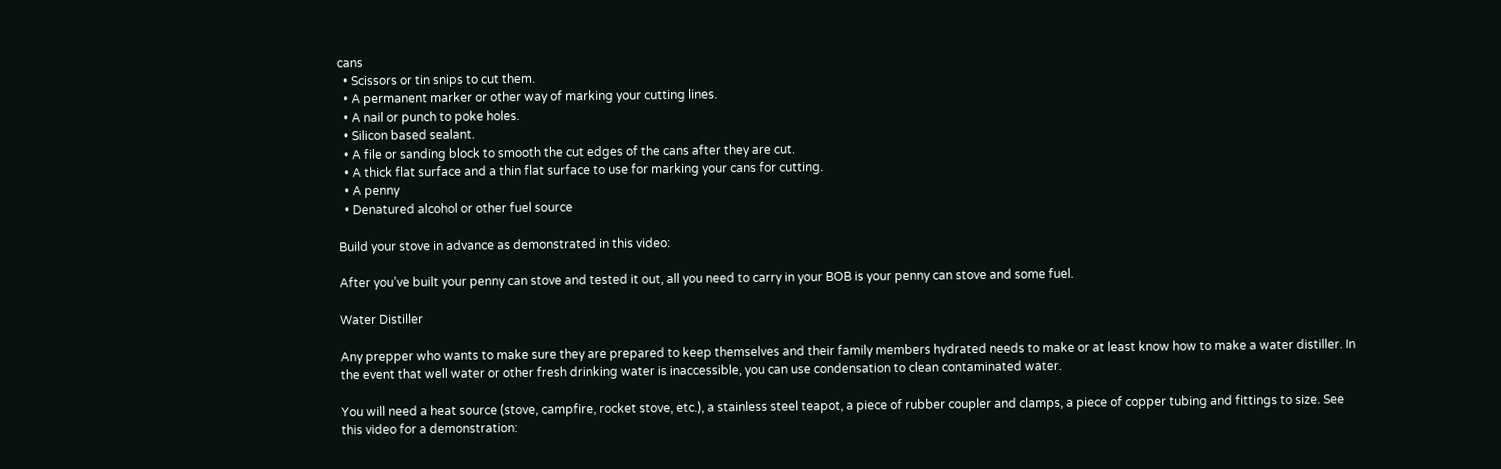cans
  • Scissors or tin snips to cut them.
  • A permanent marker or other way of marking your cutting lines.
  • A nail or punch to poke holes.
  • Silicon based sealant.
  • A file or sanding block to smooth the cut edges of the cans after they are cut.
  • A thick flat surface and a thin flat surface to use for marking your cans for cutting.
  • A penny
  • Denatured alcohol or other fuel source

Build your stove in advance as demonstrated in this video:

After you’ve built your penny can stove and tested it out, all you need to carry in your BOB is your penny can stove and some fuel.

Water Distiller

Any prepper who wants to make sure they are prepared to keep themselves and their family members hydrated needs to make or at least know how to make a water distiller. In the event that well water or other fresh drinking water is inaccessible, you can use condensation to clean contaminated water.

You will need a heat source (stove, campfire, rocket stove, etc.), a stainless steel teapot, a piece of rubber coupler and clamps, a piece of copper tubing and fittings to size. See this video for a demonstration: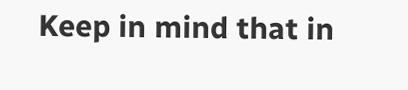Keep in mind that in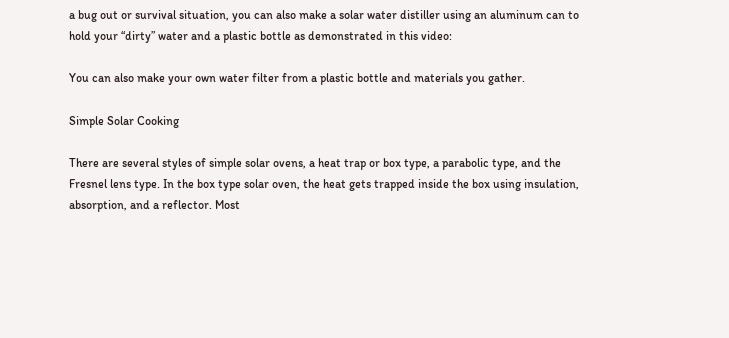a bug out or survival situation, you can also make a solar water distiller using an aluminum can to hold your “dirty” water and a plastic bottle as demonstrated in this video:

You can also make your own water filter from a plastic bottle and materials you gather.

Simple Solar Cooking

There are several styles of simple solar ovens, a heat trap or box type, a parabolic type, and the Fresnel lens type. In the box type solar oven, the heat gets trapped inside the box using insulation, absorption, and a reflector. Most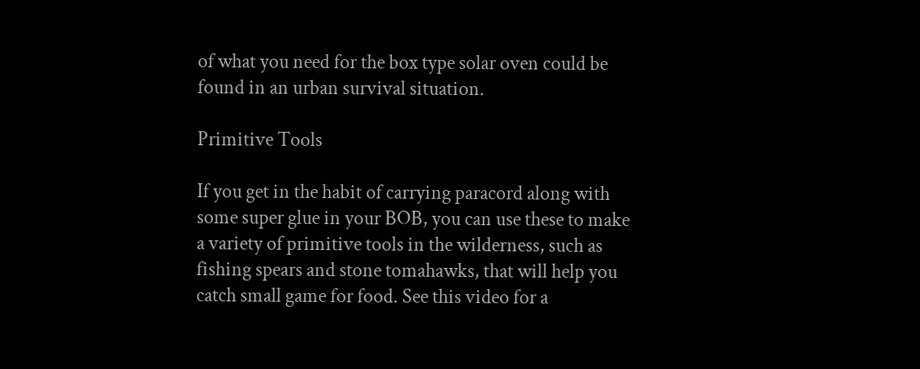of what you need for the box type solar oven could be found in an urban survival situation.

Primitive Tools

If you get in the habit of carrying paracord along with some super glue in your BOB, you can use these to make a variety of primitive tools in the wilderness, such as fishing spears and stone tomahawks, that will help you catch small game for food. See this video for a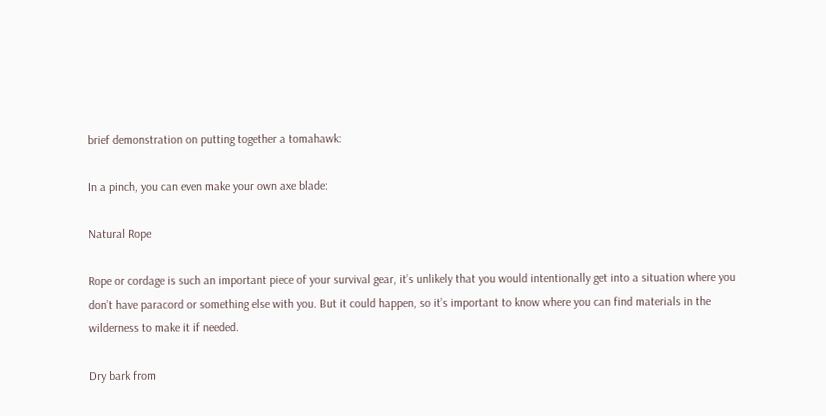brief demonstration on putting together a tomahawk:

In a pinch, you can even make your own axe blade:

Natural Rope

Rope or cordage is such an important piece of your survival gear, it’s unlikely that you would intentionally get into a situation where you don’t have paracord or something else with you. But it could happen, so it’s important to know where you can find materials in the wilderness to make it if needed.

Dry bark from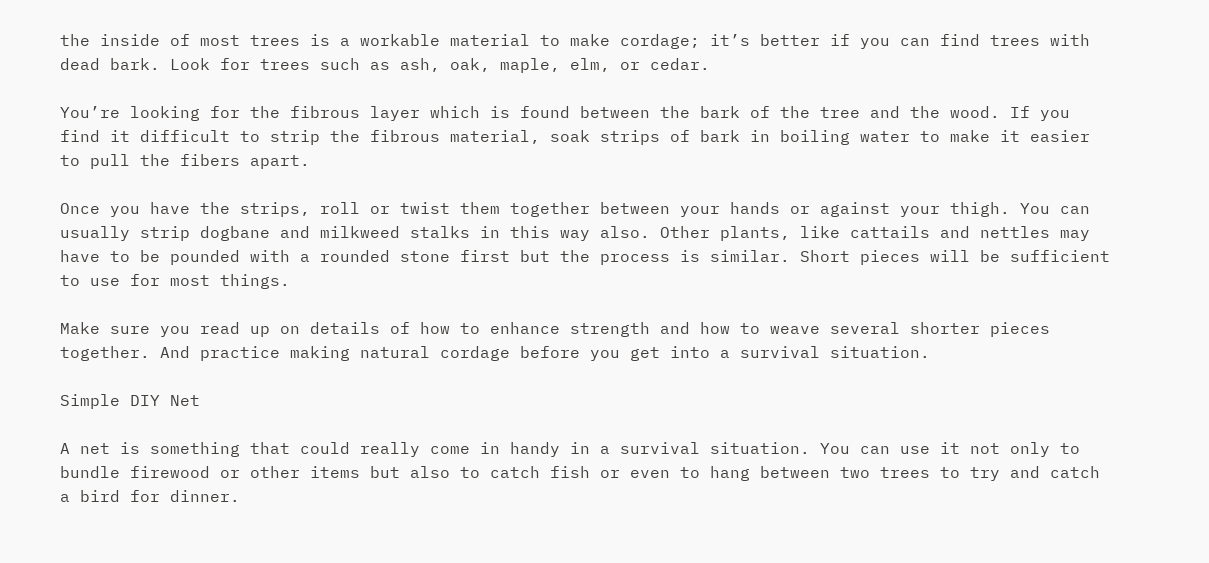the inside of most trees is a workable material to make cordage; it’s better if you can find trees with dead bark. Look for trees such as ash, oak, maple, elm, or cedar.

You’re looking for the fibrous layer which is found between the bark of the tree and the wood. If you find it difficult to strip the fibrous material, soak strips of bark in boiling water to make it easier to pull the fibers apart.

Once you have the strips, roll or twist them together between your hands or against your thigh. You can usually strip dogbane and milkweed stalks in this way also. Other plants, like cattails and nettles may have to be pounded with a rounded stone first but the process is similar. Short pieces will be sufficient to use for most things.

Make sure you read up on details of how to enhance strength and how to weave several shorter pieces together. And practice making natural cordage before you get into a survival situation.

Simple DIY Net

A net is something that could really come in handy in a survival situation. You can use it not only to bundle firewood or other items but also to catch fish or even to hang between two trees to try and catch a bird for dinner.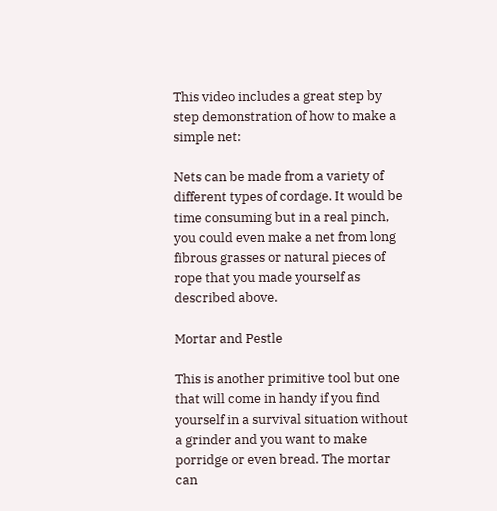This video includes a great step by step demonstration of how to make a simple net:

Nets can be made from a variety of different types of cordage. It would be time consuming but in a real pinch, you could even make a net from long fibrous grasses or natural pieces of rope that you made yourself as described above.

Mortar and Pestle

This is another primitive tool but one that will come in handy if you find yourself in a survival situation without a grinder and you want to make porridge or even bread. The mortar can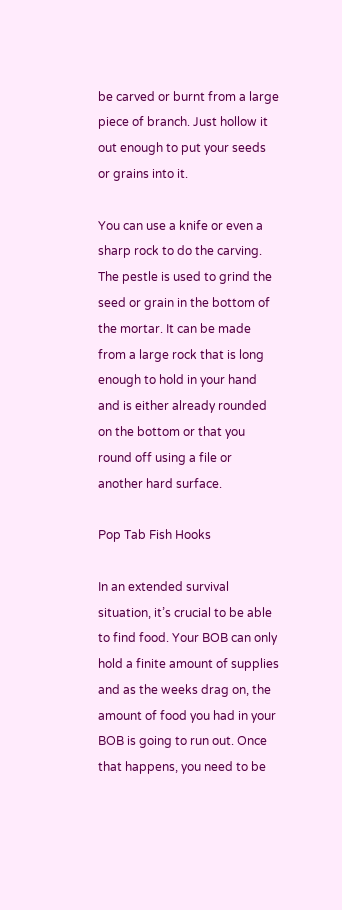be carved or burnt from a large piece of branch. Just hollow it out enough to put your seeds or grains into it.

You can use a knife or even a sharp rock to do the carving. The pestle is used to grind the seed or grain in the bottom of the mortar. It can be made from a large rock that is long enough to hold in your hand and is either already rounded on the bottom or that you round off using a file or another hard surface.

Pop Tab Fish Hooks

In an extended survival situation, it’s crucial to be able to find food. Your BOB can only hold a finite amount of supplies and as the weeks drag on, the amount of food you had in your BOB is going to run out. Once that happens, you need to be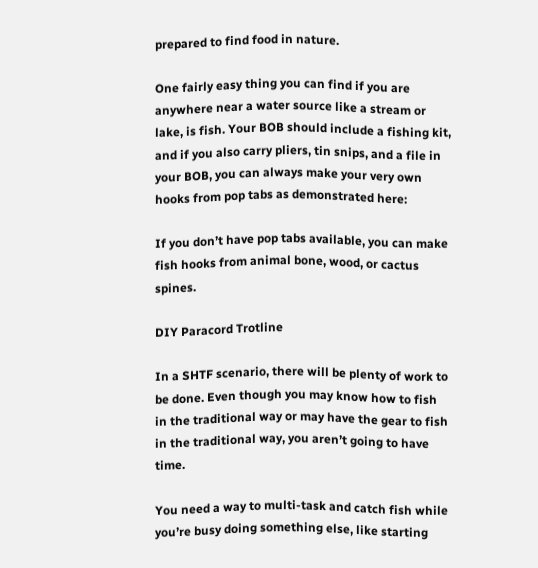prepared to find food in nature.

One fairly easy thing you can find if you are anywhere near a water source like a stream or lake, is fish. Your BOB should include a fishing kit, and if you also carry pliers, tin snips, and a file in your BOB, you can always make your very own hooks from pop tabs as demonstrated here:

If you don’t have pop tabs available, you can make fish hooks from animal bone, wood, or cactus spines.

DIY Paracord Trotline

In a SHTF scenario, there will be plenty of work to be done. Even though you may know how to fish in the traditional way or may have the gear to fish in the traditional way, you aren’t going to have time.

You need a way to multi-task and catch fish while you’re busy doing something else, like starting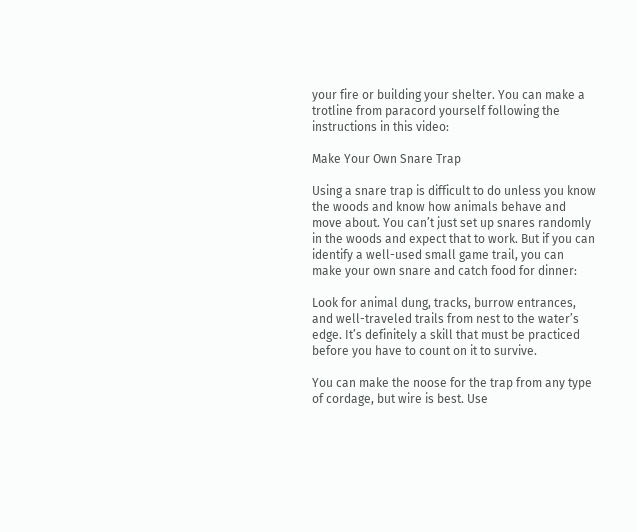your fire or building your shelter. You can make a trotline from paracord yourself following the instructions in this video:

Make Your Own Snare Trap

Using a snare trap is difficult to do unless you know the woods and know how animals behave and move about. You can’t just set up snares randomly in the woods and expect that to work. But if you can identify a well-used small game trail, you can make your own snare and catch food for dinner:

Look for animal dung, tracks, burrow entrances, and well-traveled trails from nest to the water’s edge. It’s definitely a skill that must be practiced before you have to count on it to survive.

You can make the noose for the trap from any type of cordage, but wire is best. Use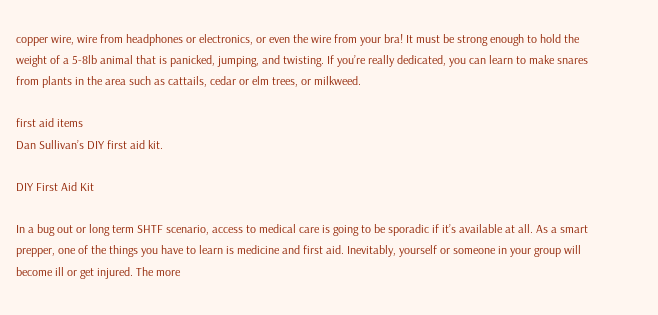copper wire, wire from headphones or electronics, or even the wire from your bra! It must be strong enough to hold the weight of a 5-8lb animal that is panicked, jumping, and twisting. If you’re really dedicated, you can learn to make snares from plants in the area such as cattails, cedar or elm trees, or milkweed.

first aid items
Dan Sullivan’s DIY first aid kit.

DIY First Aid Kit

In a bug out or long term SHTF scenario, access to medical care is going to be sporadic if it’s available at all. As a smart prepper, one of the things you have to learn is medicine and first aid. Inevitably, yourself or someone in your group will become ill or get injured. The more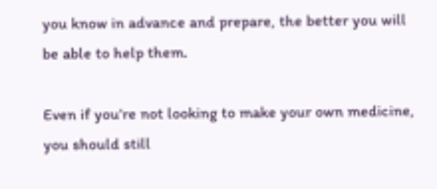you know in advance and prepare, the better you will be able to help them.

Even if you’re not looking to make your own medicine, you should still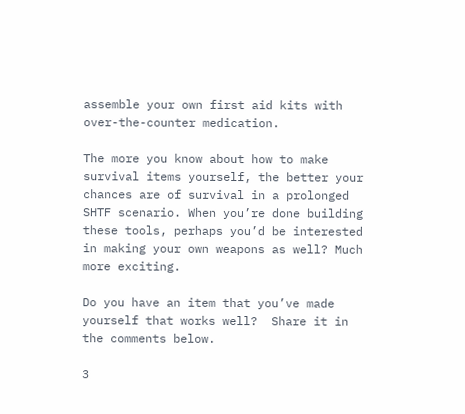assemble your own first aid kits with over-the-counter medication.

The more you know about how to make survival items yourself, the better your chances are of survival in a prolonged SHTF scenario. When you’re done building these tools, perhaps you’d be interested in making your own weapons as well? Much more exciting.

Do you have an item that you’ve made yourself that works well?  Share it in the comments below.

3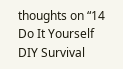thoughts on “14 Do It Yourself DIY Survival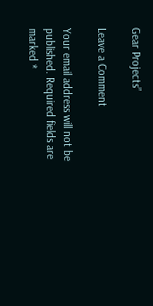Gear Projects”

Leave a Comment

Your email address will not be published. Required fields are marked *